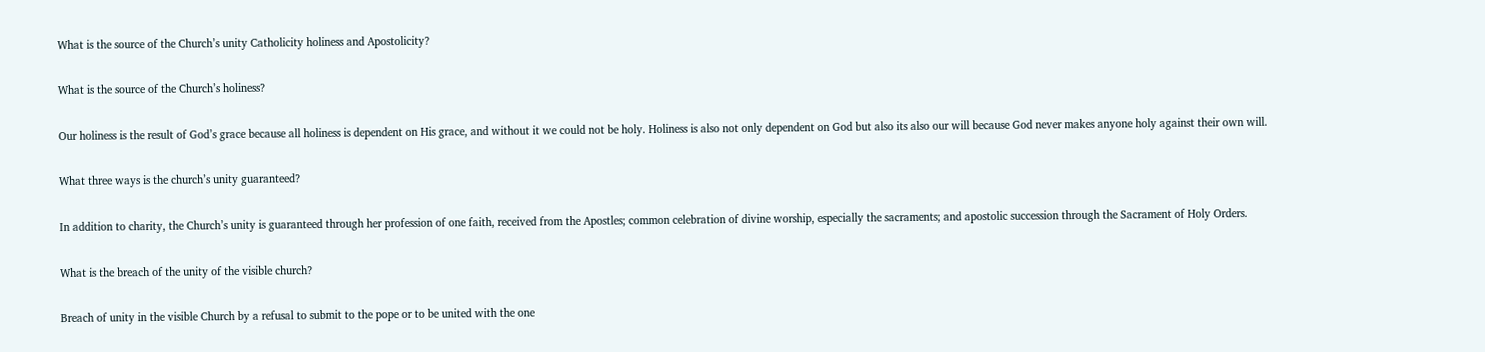What is the source of the Church’s unity Catholicity holiness and Apostolicity?

What is the source of the Church’s holiness?

Our holiness is the result of God’s grace because all holiness is dependent on His grace, and without it we could not be holy. Holiness is also not only dependent on God but also its also our will because God never makes anyone holy against their own will.

What three ways is the church’s unity guaranteed?

In addition to charity, the Church’s unity is guaranteed through her profession of one faith, received from the Apostles; common celebration of divine worship, especially the sacraments; and apostolic succession through the Sacrament of Holy Orders.

What is the breach of the unity of the visible church?

Breach of unity in the visible Church by a refusal to submit to the pope or to be united with the one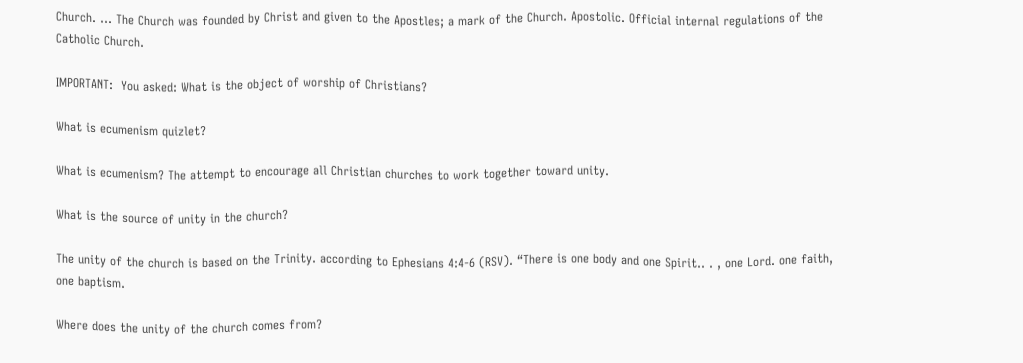Church. … The Church was founded by Christ and given to the Apostles; a mark of the Church. Apostolic. Official internal regulations of the Catholic Church.

IMPORTANT:  You asked: What is the object of worship of Christians?

What is ecumenism quizlet?

What is ecumenism? The attempt to encourage all Christian churches to work together toward unity.

What is the source of unity in the church?

The unity of the church is based on the Trinity. according to Ephesians 4:4-6 (RSV). “There is one body and one Spirit.. . , one Lord. one faith, one baptism.

Where does the unity of the church comes from?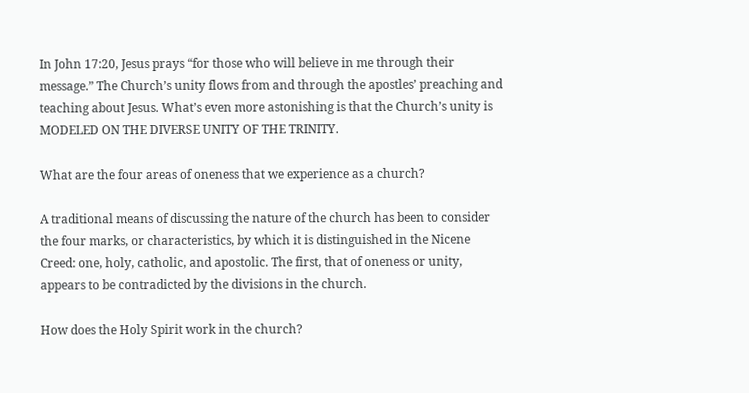In John 17:20, Jesus prays “for those who will believe in me through their message.” The Church’s unity flows from and through the apostles’ preaching and teaching about Jesus. What’s even more astonishing is that the Church’s unity is MODELED ON THE DIVERSE UNITY OF THE TRINITY.

What are the four areas of oneness that we experience as a church?

A traditional means of discussing the nature of the church has been to consider the four marks, or characteristics, by which it is distinguished in the Nicene Creed: one, holy, catholic, and apostolic. The first, that of oneness or unity, appears to be contradicted by the divisions in the church.

How does the Holy Spirit work in the church?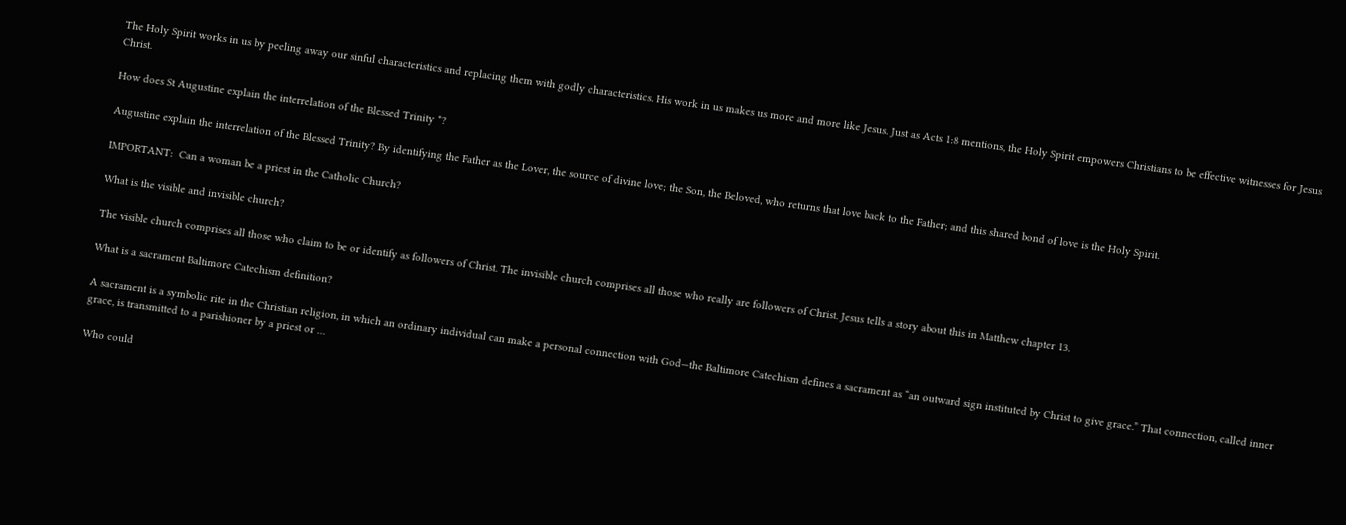The Holy Spirit works in us by peeling away our sinful characteristics and replacing them with godly characteristics. His work in us makes us more and more like Jesus. Just as Acts 1:8 mentions, the Holy Spirit empowers Christians to be effective witnesses for Jesus Christ.

How does St Augustine explain the interrelation of the Blessed Trinity *?

Augustine explain the interrelation of the Blessed Trinity? By identifying the Father as the Lover, the source of divine love; the Son, the Beloved, who returns that love back to the Father; and this shared bond of love is the Holy Spirit.

IMPORTANT:  Can a woman be a priest in the Catholic Church?

What is the visible and invisible church?

The visible church comprises all those who claim to be or identify as followers of Christ. The invisible church comprises all those who really are followers of Christ. Jesus tells a story about this in Matthew chapter 13.

What is a sacrament Baltimore Catechism definition?

A sacrament is a symbolic rite in the Christian religion, in which an ordinary individual can make a personal connection with God—the Baltimore Catechism defines a sacrament as “an outward sign instituted by Christ to give grace.” That connection, called inner grace, is transmitted to a parishioner by a priest or …

Who could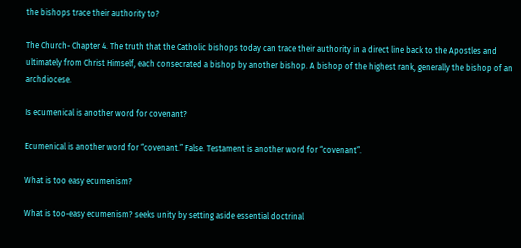the bishops trace their authority to?

The Church- Chapter 4. The truth that the Catholic bishops today can trace their authority in a direct line back to the Apostles and ultimately from Christ Himself, each consecrated a bishop by another bishop. A bishop of the highest rank, generally the bishop of an archdiocese.

Is ecumenical is another word for covenant?

Ecumenical is another word for “covenant.” False. Testament is another word for “covenant”.

What is too easy ecumenism?

What is too-easy ecumenism? seeks unity by setting aside essential doctrinal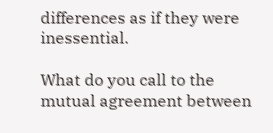differences as if they were inessential.

What do you call to the mutual agreement between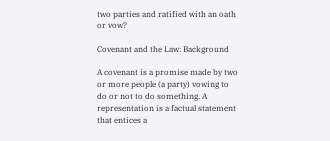two parties and ratified with an oath or vow?

Covenant and the Law: Background

A covenant is a promise made by two or more people (a party) vowing to do or not to do something. A representation is a factual statement that entices a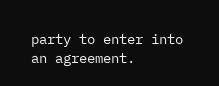party to enter into an agreement.